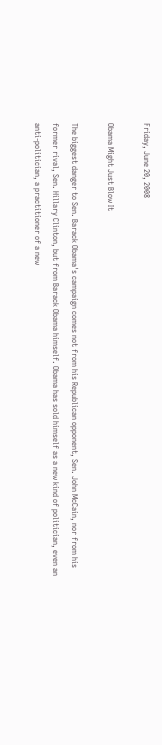Friday, June 20, 2008

Obama Might Just Blow It

The biggest danger to Sen. Barack Obama's campaign comes not from his Republican opponent, Sen. John McCain, nor from his former rival, Sen. Hillary Clinton, but from Barack Obama himself. Obama has sold himself as a new kind of politician, even an anti-politician, a practitioner of a new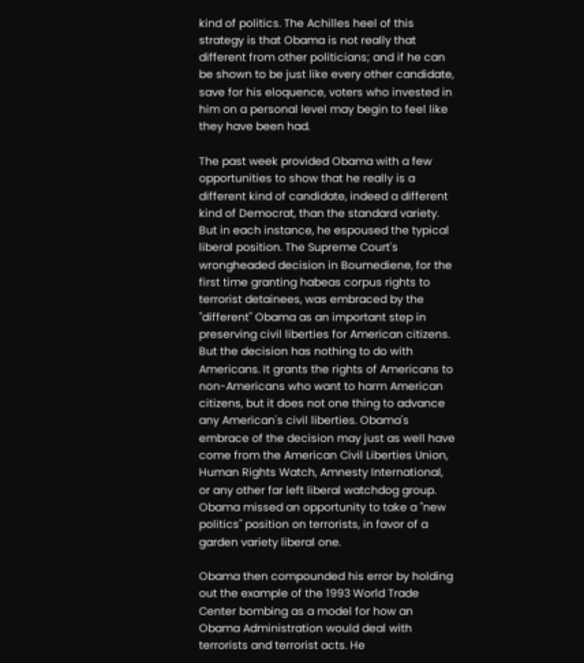kind of politics. The Achilles heel of this strategy is that Obama is not really that different from other politicians; and if he can be shown to be just like every other candidate, save for his eloquence, voters who invested in him on a personal level may begin to feel like they have been had.

The past week provided Obama with a few opportunities to show that he really is a different kind of candidate, indeed a different kind of Democrat, than the standard variety. But in each instance, he espoused the typical liberal position. The Supreme Court's wrongheaded decision in Boumediene, for the first time granting habeas corpus rights to terrorist detainees, was embraced by the "different" Obama as an important step in preserving civil liberties for American citizens. But the decision has nothing to do with Americans. It grants the rights of Americans to non-Americans who want to harm American citizens, but it does not one thing to advance any American's civil liberties. Obama's embrace of the decision may just as well have come from the American Civil Liberties Union, Human Rights Watch, Amnesty International, or any other far left liberal watchdog group. Obama missed an opportunity to take a "new politics" position on terrorists, in favor of a garden variety liberal one.

Obama then compounded his error by holding out the example of the 1993 World Trade Center bombing as a model for how an Obama Administration would deal with terrorists and terrorist acts. He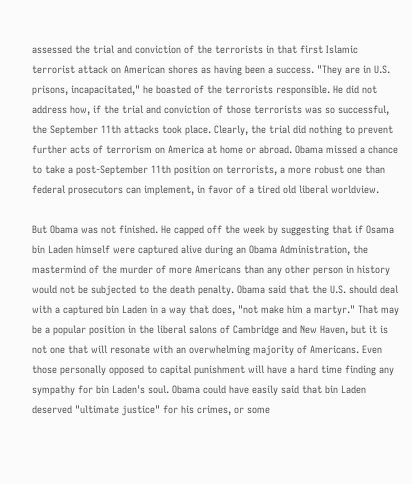assessed the trial and conviction of the terrorists in that first Islamic terrorist attack on American shores as having been a success. "They are in U.S. prisons, incapacitated," he boasted of the terrorists responsible. He did not address how, if the trial and conviction of those terrorists was so successful, the September 11th attacks took place. Clearly, the trial did nothing to prevent further acts of terrorism on America at home or abroad. Obama missed a chance to take a post-September 11th position on terrorists, a more robust one than federal prosecutors can implement, in favor of a tired old liberal worldview.

But Obama was not finished. He capped off the week by suggesting that if Osama bin Laden himself were captured alive during an Obama Administration, the mastermind of the murder of more Americans than any other person in history would not be subjected to the death penalty. Obama said that the U.S. should deal with a captured bin Laden in a way that does, "not make him a martyr." That may be a popular position in the liberal salons of Cambridge and New Haven, but it is not one that will resonate with an overwhelming majority of Americans. Even those personally opposed to capital punishment will have a hard time finding any sympathy for bin Laden's soul. Obama could have easily said that bin Laden deserved "ultimate justice" for his crimes, or some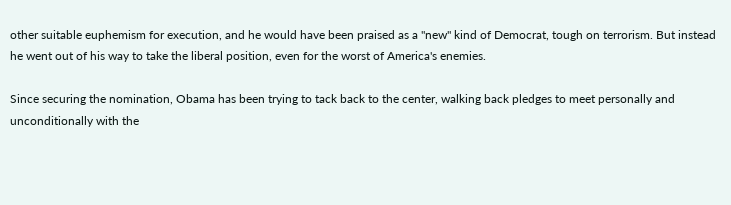other suitable euphemism for execution, and he would have been praised as a "new" kind of Democrat, tough on terrorism. But instead he went out of his way to take the liberal position, even for the worst of America's enemies.

Since securing the nomination, Obama has been trying to tack back to the center, walking back pledges to meet personally and unconditionally with the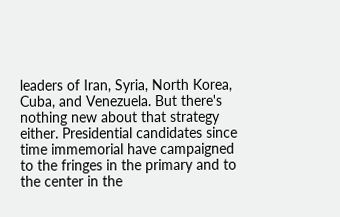leaders of Iran, Syria, North Korea, Cuba, and Venezuela. But there's nothing new about that strategy either. Presidential candidates since time immemorial have campaigned to the fringes in the primary and to the center in the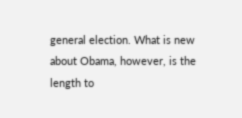general election. What is new about Obama, however, is the length to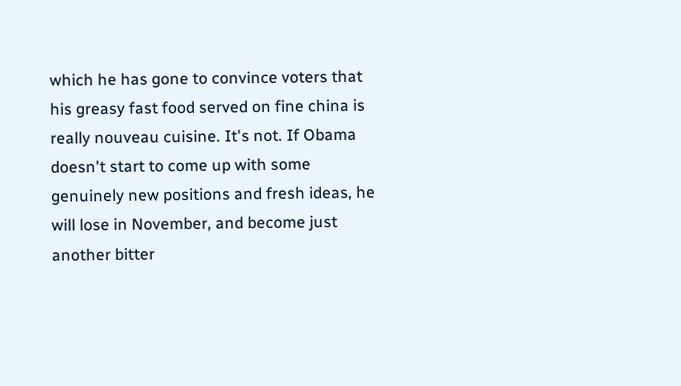which he has gone to convince voters that his greasy fast food served on fine china is really nouveau cuisine. It's not. If Obama doesn't start to come up with some genuinely new positions and fresh ideas, he will lose in November, and become just another bitter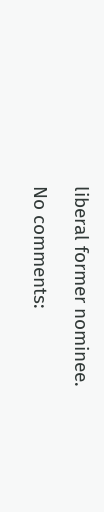liberal former nominee.

No comments: